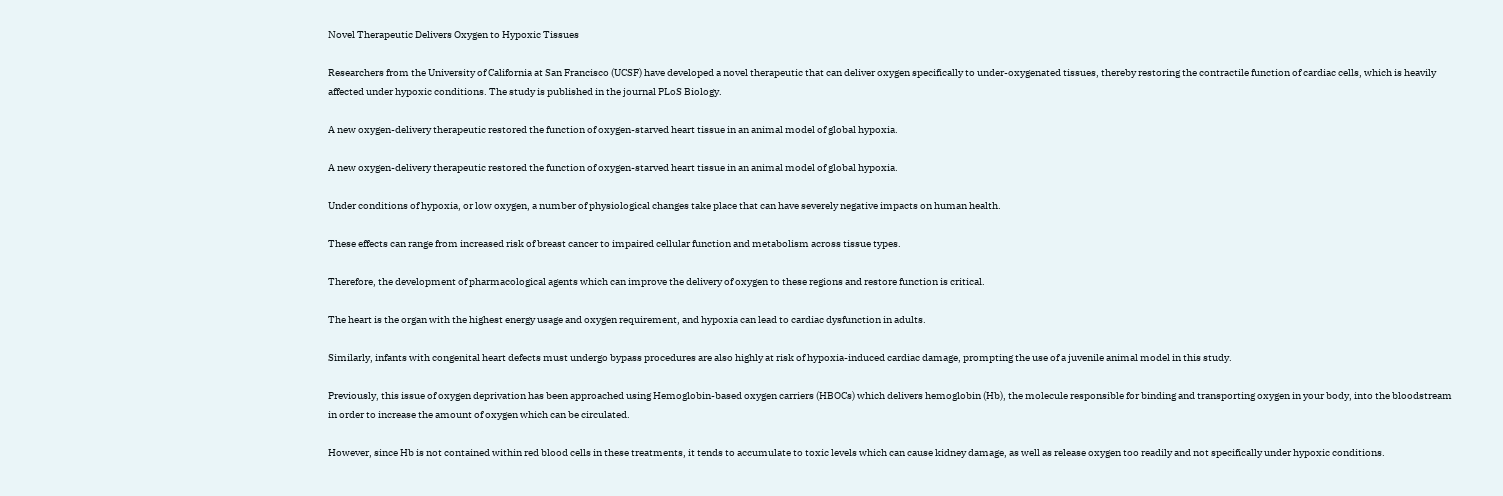Novel Therapeutic Delivers Oxygen to Hypoxic Tissues

Researchers from the University of California at San Francisco (UCSF) have developed a novel therapeutic that can deliver oxygen specifically to under-oxygenated tissues, thereby restoring the contractile function of cardiac cells, which is heavily affected under hypoxic conditions. The study is published in the journal PLoS Biology.

A new oxygen-delivery therapeutic restored the function of oxygen-starved heart tissue in an animal model of global hypoxia.

A new oxygen-delivery therapeutic restored the function of oxygen-starved heart tissue in an animal model of global hypoxia.

Under conditions of hypoxia, or low oxygen, a number of physiological changes take place that can have severely negative impacts on human health.

These effects can range from increased risk of breast cancer to impaired cellular function and metabolism across tissue types.

Therefore, the development of pharmacological agents which can improve the delivery of oxygen to these regions and restore function is critical.

The heart is the organ with the highest energy usage and oxygen requirement, and hypoxia can lead to cardiac dysfunction in adults.

Similarly, infants with congenital heart defects must undergo bypass procedures are also highly at risk of hypoxia-induced cardiac damage, prompting the use of a juvenile animal model in this study.

Previously, this issue of oxygen deprivation has been approached using Hemoglobin-based oxygen carriers (HBOCs) which delivers hemoglobin (Hb), the molecule responsible for binding and transporting oxygen in your body, into the bloodstream in order to increase the amount of oxygen which can be circulated.

However, since Hb is not contained within red blood cells in these treatments, it tends to accumulate to toxic levels which can cause kidney damage, as well as release oxygen too readily and not specifically under hypoxic conditions.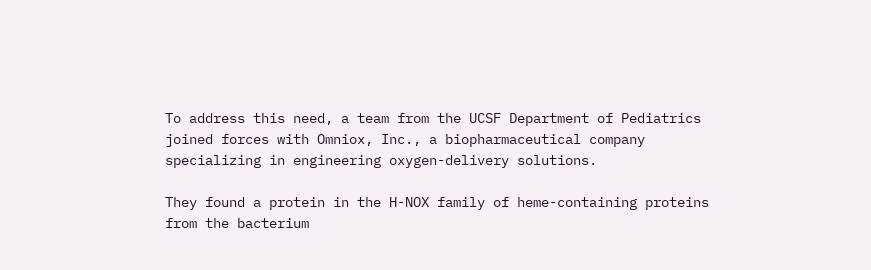To address this need, a team from the UCSF Department of Pediatrics joined forces with Omniox, Inc., a biopharmaceutical company specializing in engineering oxygen-delivery solutions.

They found a protein in the H-NOX family of heme-containing proteins from the bacterium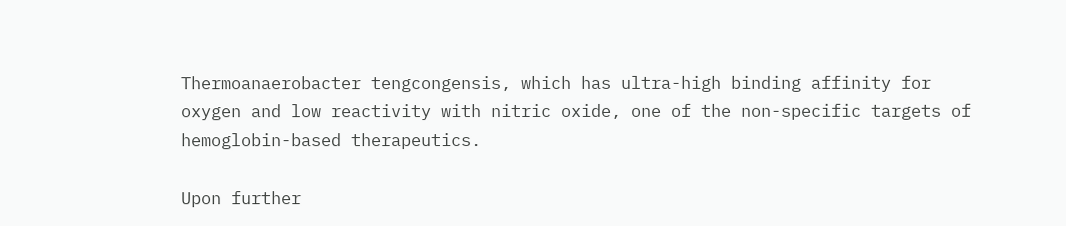Thermoanaerobacter tengcongensis, which has ultra-high binding affinity for oxygen and low reactivity with nitric oxide, one of the non-specific targets of hemoglobin-based therapeutics.

Upon further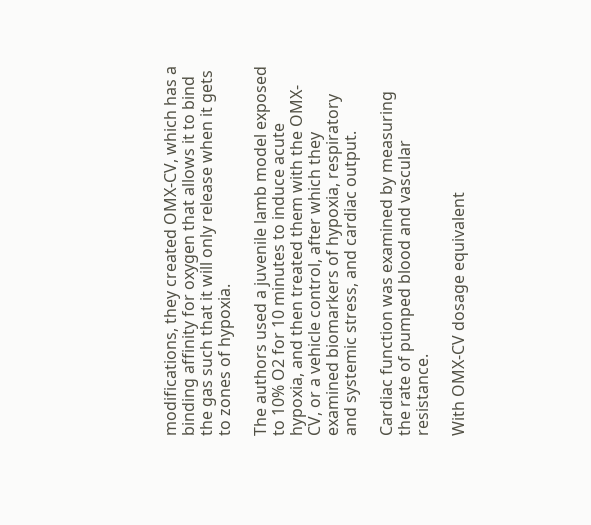modifications, they created OMX-CV, which has a binding affinity for oxygen that allows it to bind the gas such that it will only release when it gets to zones of hypoxia.

The authors used a juvenile lamb model exposed to 10% O2 for 10 minutes to induce acute hypoxia, and then treated them with the OMX-CV, or a vehicle control, after which they examined biomarkers of hypoxia, respiratory and systemic stress, and cardiac output.

Cardiac function was examined by measuring the rate of pumped blood and vascular resistance.

With OMX-CV dosage equivalent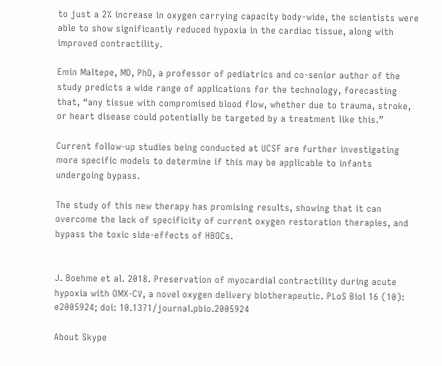to just a 2% increase in oxygen carrying capacity body-wide, the scientists were able to show significantly reduced hypoxia in the cardiac tissue, along with improved contractility.

Emin Maltepe, MD, PhD, a professor of pediatrics and co-senior author of the study predicts a wide range of applications for the technology, forecasting that, “any tissue with compromised blood flow, whether due to trauma, stroke, or heart disease could potentially be targeted by a treatment like this.”

Current follow-up studies being conducted at UCSF are further investigating more specific models to determine if this may be applicable to infants undergoing bypass.

The study of this new therapy has promising results, showing that it can overcome the lack of specificity of current oxygen restoration therapies, and bypass the toxic side-effects of HBOCs.


J. Boehme et al. 2018. Preservation of myocardial contractility during acute hypoxia with OMX-CV, a novel oxygen delivery biotherapeutic. PLoS Biol 16 (10): e2005924; doi: 10.1371/journal.pbio.2005924

About Skype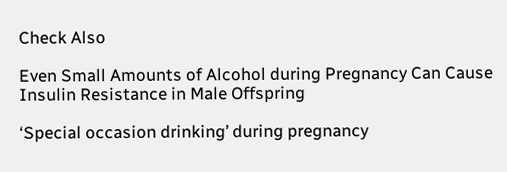Check Also

Even Small Amounts of Alcohol during Pregnancy Can Cause Insulin Resistance in Male Offspring

‘Special occasion drinking’ during pregnancy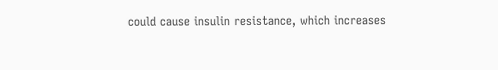could cause insulin resistance, which increases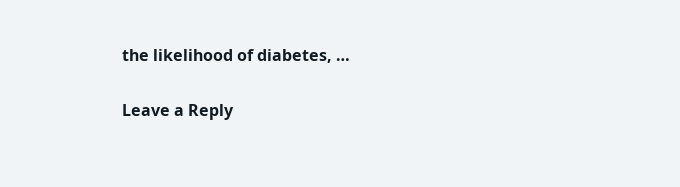the likelihood of diabetes, …

Leave a Reply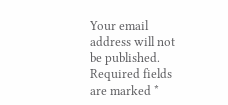Your email address will not be published. Required fields are marked *